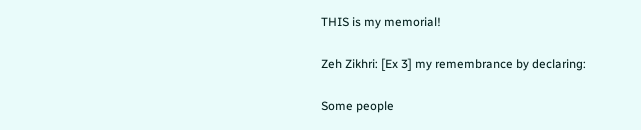THIS is my memorial!

Zeh Zikhri: [Ex 3] my remembrance by declaring:

Some people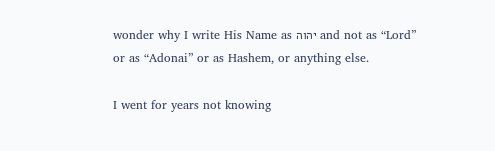wonder why I write His Name as יהוה and not as “Lord” or as “Adonai” or as Hashem, or anything else.

I went for years not knowing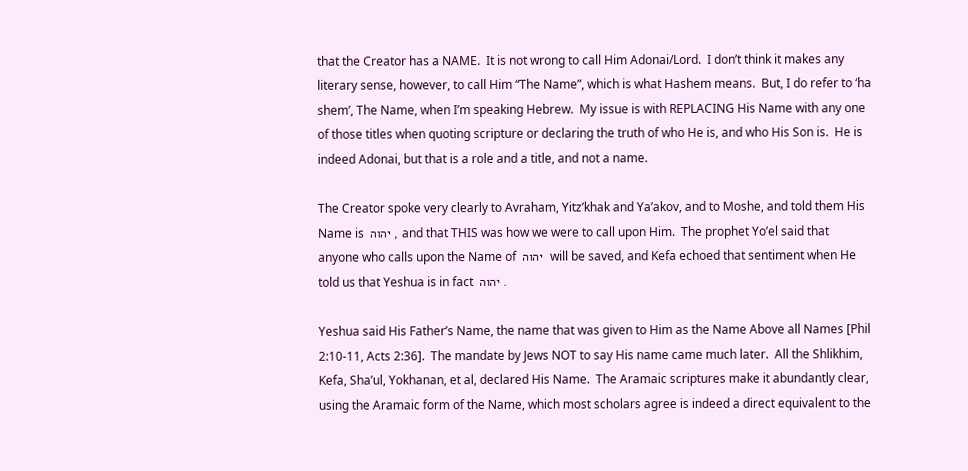that the Creator has a NAME.  It is not wrong to call Him Adonai/Lord.  I don’t think it makes any literary sense, however, to call Him “The Name”, which is what Hashem means.  But, I do refer to ‘ha shem’, The Name, when I’m speaking Hebrew.  My issue is with REPLACING His Name with any one of those titles when quoting scripture or declaring the truth of who He is, and who His Son is.  He is indeed Adonai, but that is a role and a title, and not a name.

The Creator spoke very clearly to Avraham, Yitz’khak and Ya’akov, and to Moshe, and told them His Name is  יהוה , and that THIS was how we were to call upon Him.  The prophet Yo’el said that anyone who calls upon the Name of  יהוה  will be saved, and Kefa echoed that sentiment when He told us that Yeshua is in fact  יהוה .

Yeshua said His Father’s Name, the name that was given to Him as the Name Above all Names [Phil 2:10-11, Acts 2:36].  The mandate by Jews NOT to say His name came much later.  All the Shlikhim, Kefa, Sha’ul, Yokhanan, et al, declared His Name.  The Aramaic scriptures make it abundantly clear, using the Aramaic form of the Name, which most scholars agree is indeed a direct equivalent to the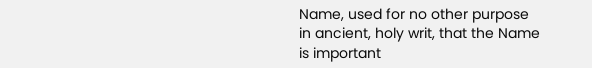Name, used for no other purpose in ancient, holy writ, that the Name is important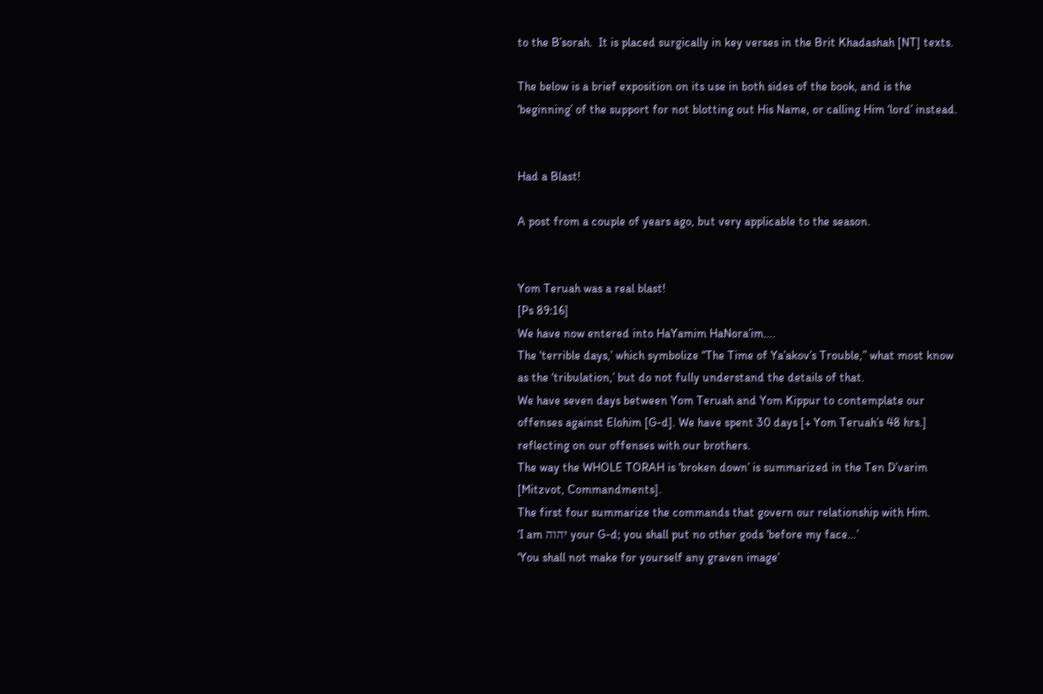to the B’sorah.  It is placed surgically in key verses in the Brit Khadashah [NT] texts.

The below is a brief exposition on its use in both sides of the book, and is the ‘beginning’ of the support for not blotting out His Name, or calling Him ‘lord’ instead.


Had a Blast!

A post from a couple of years ago, but very applicable to the season.


Yom Teruah was a real blast!
[Ps 89:16]
We have now entered into HaYamim HaNora’im….
The ‘terrible days,’ which symbolize “The Time of Ya’akov’s Trouble,” what most know as the ‘tribulation,’ but do not fully understand the details of that.
We have seven days between Yom Teruah and Yom Kippur to contemplate our offenses against Elohim [G-d]. We have spent 30 days [+ Yom Teruah’s 48 hrs.] reflecting on our offenses with our brothers.
The way the WHOLE TORAH is ‘broken down’ is summarized in the Ten D’varim [Mitzvot, Commandments].
The first four summarize the commands that govern our relationship with Him.
‘I am יהוה your G-d; you shall put no other gods ‘before my face…’
‘You shall not make for yourself any graven image’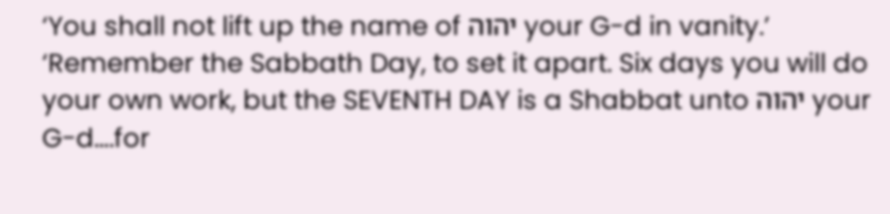‘You shall not lift up the name of יהוה your G-d in vanity.’
‘Remember the Sabbath Day, to set it apart. Six days you will do your own work, but the SEVENTH DAY is a Shabbat unto יהוה your G-d….for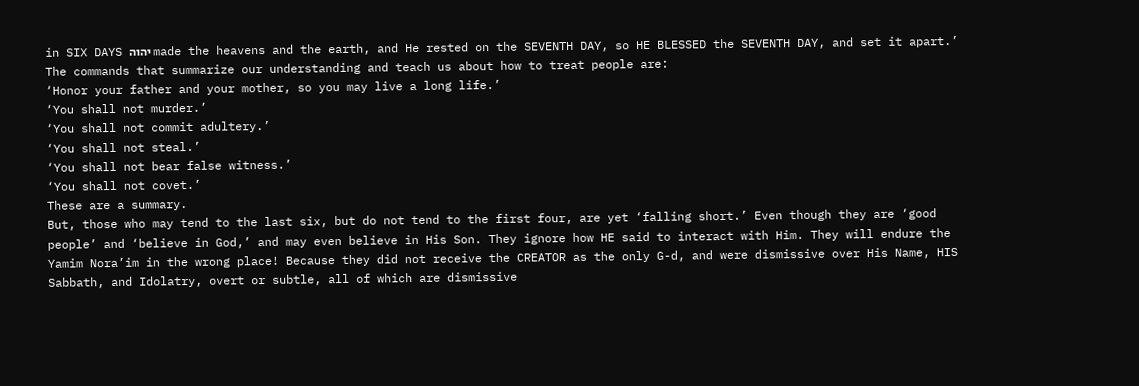in SIX DAYS יהוה made the heavens and the earth, and He rested on the SEVENTH DAY, so HE BLESSED the SEVENTH DAY, and set it apart.’
The commands that summarize our understanding and teach us about how to treat people are:
‘Honor your father and your mother, so you may live a long life.’
‘You shall not murder.’
‘You shall not commit adultery.’
‘You shall not steal.’
‘You shall not bear false witness.’
‘You shall not covet.’
These are a summary.
But, those who may tend to the last six, but do not tend to the first four, are yet ‘falling short.’ Even though they are ‘good people’ and ‘believe in God,’ and may even believe in His Son. They ignore how HE said to interact with Him. They will endure the Yamim Nora’im in the wrong place! Because they did not receive the CREATOR as the only G-d, and were dismissive over His Name, HIS Sabbath, and Idolatry, overt or subtle, all of which are dismissive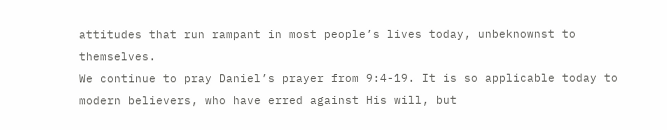attitudes that run rampant in most people’s lives today, unbeknownst to themselves.
We continue to pray Daniel’s prayer from 9:4-19. It is so applicable today to modern believers, who have erred against His will, but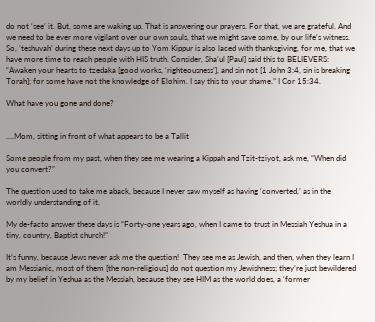do not ‘see’ it. But, some are waking up. That is answering our prayers. For that, we are grateful. And we need to be ever more vigilant over our own souls, that we might save some, by our life’s witness.
So, ‘teshuvah’ during these next days up to Yom Kippur is also laced with thanksgiving, for me, that we have more time to reach people with HIS truth. Consider, Sha’ul [Paul] said this to BELIEVERS:
“Awaken your hearts to tzedaka [good works, ‘righteousness’], and sin not [1 John 3:4, sin is breaking Torah]; for some have not the knowledge of Elohim. I say this to your shame.” I Cor 15:34.

What have you gone and done?


….Mom, sitting in front of what appears to be a Tallit

Some people from my past, when they see me wearing a Kippah and Tzit-tziyot, ask me, “When did you convert?”

The question used to take me aback, because I never saw myself as having ‘converted,’ as in the worldly understanding of it.

My de-facto answer these days is “Forty-one years ago, when I came to trust in Messiah Yeshua in a tiny, country, Baptist church!”

It’s funny, because Jews never ask me the question!  They see me as Jewish, and then, when they learn I am Messianic, most of them [the non-religious] do not question my Jewishness; they’re just bewildered by my belief in Yeshua as the Messiah, because they see HIM as the world does, a ‘former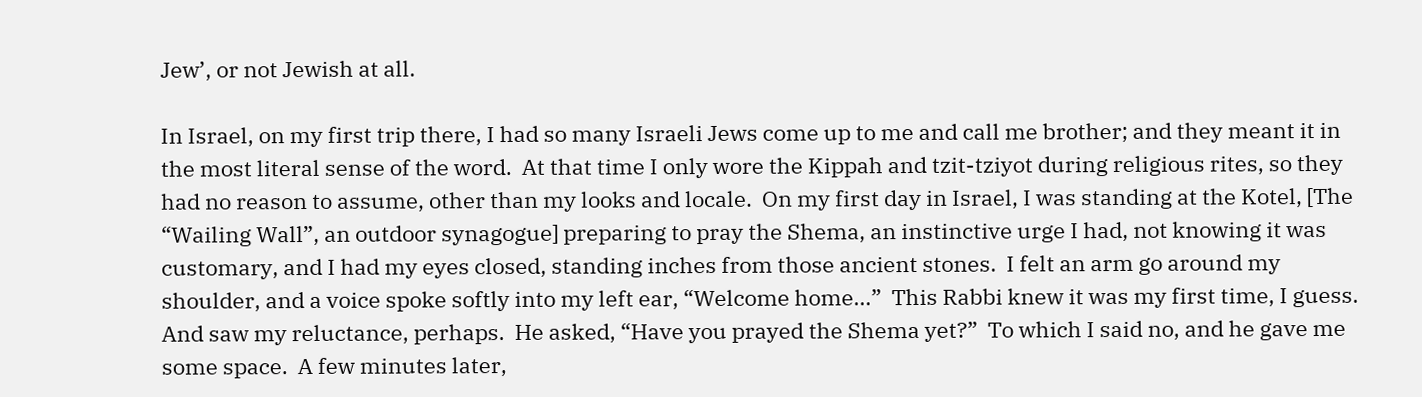Jew’, or not Jewish at all.

In Israel, on my first trip there, I had so many Israeli Jews come up to me and call me brother; and they meant it in the most literal sense of the word.  At that time I only wore the Kippah and tzit-tziyot during religious rites, so they had no reason to assume, other than my looks and locale.  On my first day in Israel, I was standing at the Kotel, [The “Wailing Wall”, an outdoor synagogue] preparing to pray the Shema, an instinctive urge I had, not knowing it was customary, and I had my eyes closed, standing inches from those ancient stones.  I felt an arm go around my shoulder, and a voice spoke softly into my left ear, “Welcome home…”  This Rabbi knew it was my first time, I guess.  And saw my reluctance, perhaps.  He asked, “Have you prayed the Shema yet?”  To which I said no, and he gave me some space.  A few minutes later,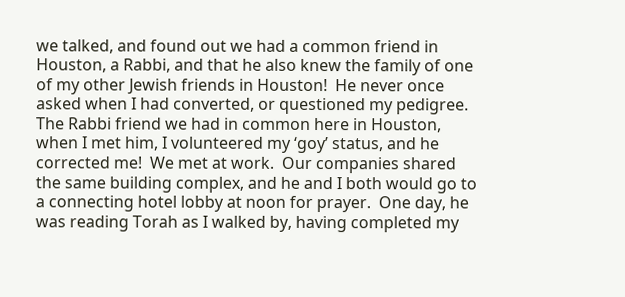we talked, and found out we had a common friend in Houston, a Rabbi, and that he also knew the family of one of my other Jewish friends in Houston!  He never once asked when I had converted, or questioned my pedigree.  The Rabbi friend we had in common here in Houston, when I met him, I volunteered my ‘goy’ status, and he corrected me!  We met at work.  Our companies shared the same building complex, and he and I both would go to a connecting hotel lobby at noon for prayer.  One day, he was reading Torah as I walked by, having completed my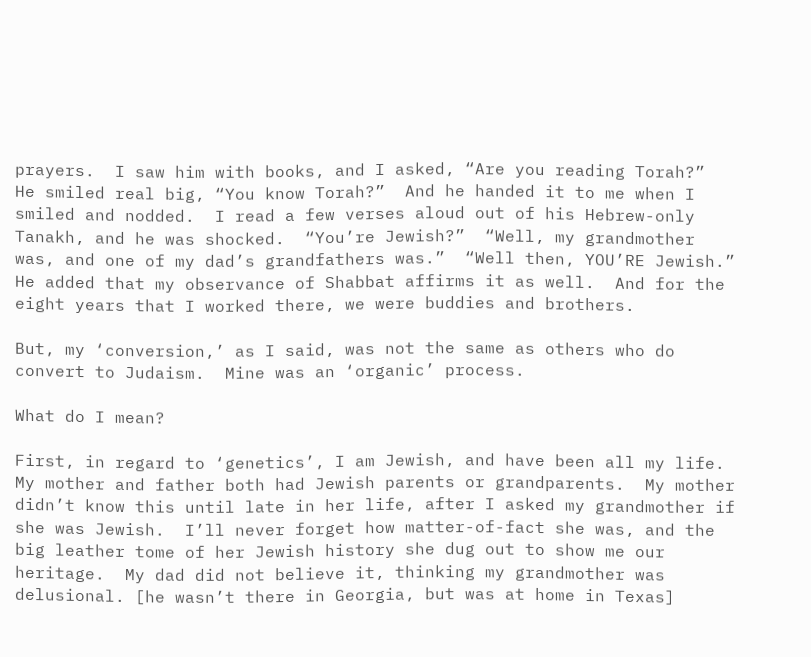prayers.  I saw him with books, and I asked, “Are you reading Torah?”  He smiled real big, “You know Torah?”  And he handed it to me when I smiled and nodded.  I read a few verses aloud out of his Hebrew-only Tanakh, and he was shocked.  “You’re Jewish?”  “Well, my grandmother was, and one of my dad’s grandfathers was.”  “Well then, YOU’RE Jewish.”  He added that my observance of Shabbat affirms it as well.  And for the eight years that I worked there, we were buddies and brothers.

But, my ‘conversion,’ as I said, was not the same as others who do convert to Judaism.  Mine was an ‘organic’ process.

What do I mean?

First, in regard to ‘genetics’, I am Jewish, and have been all my life.  My mother and father both had Jewish parents or grandparents.  My mother didn’t know this until late in her life, after I asked my grandmother if she was Jewish.  I’ll never forget how matter-of-fact she was, and the big leather tome of her Jewish history she dug out to show me our heritage.  My dad did not believe it, thinking my grandmother was delusional. [he wasn’t there in Georgia, but was at home in Texas]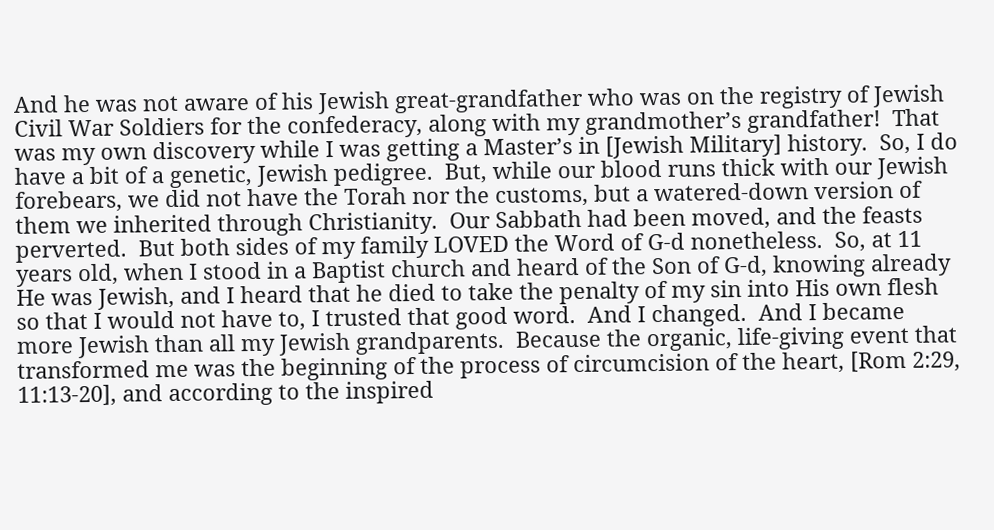And he was not aware of his Jewish great-grandfather who was on the registry of Jewish Civil War Soldiers for the confederacy, along with my grandmother’s grandfather!  That was my own discovery while I was getting a Master’s in [Jewish Military] history.  So, I do have a bit of a genetic, Jewish pedigree.  But, while our blood runs thick with our Jewish forebears, we did not have the Torah nor the customs, but a watered-down version of them we inherited through Christianity.  Our Sabbath had been moved, and the feasts perverted.  But both sides of my family LOVED the Word of G-d nonetheless.  So, at 11 years old, when I stood in a Baptist church and heard of the Son of G-d, knowing already He was Jewish, and I heard that he died to take the penalty of my sin into His own flesh so that I would not have to, I trusted that good word.  And I changed.  And I became more Jewish than all my Jewish grandparents.  Because the organic, life-giving event that transformed me was the beginning of the process of circumcision of the heart, [Rom 2:29, 11:13-20], and according to the inspired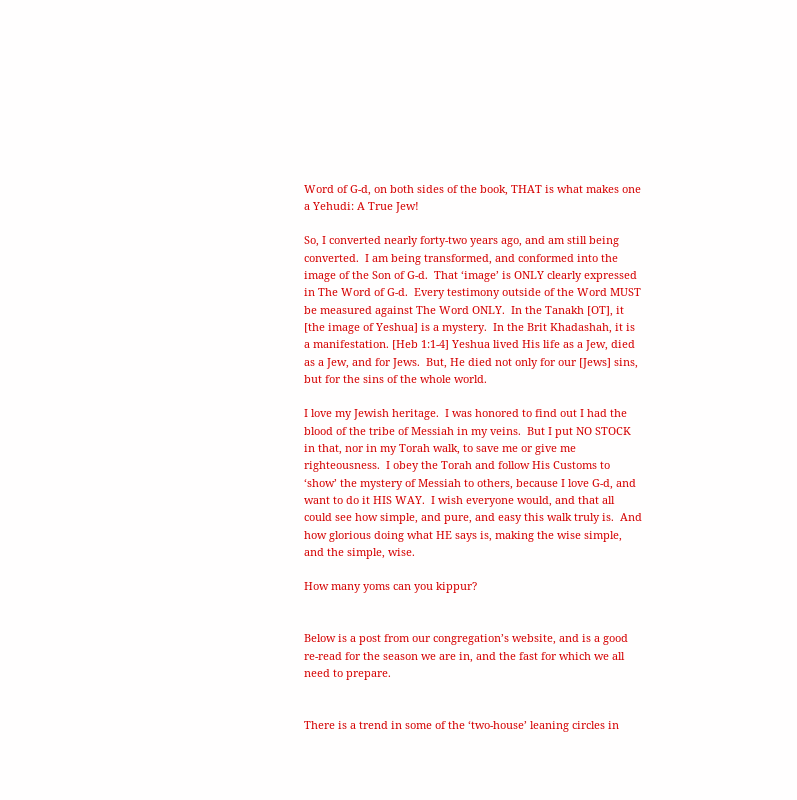Word of G-d, on both sides of the book, THAT is what makes one a Yehudi: A True Jew!

So, I converted nearly forty-two years ago, and am still being converted.  I am being transformed, and conformed into the image of the Son of G-d.  That ‘image’ is ONLY clearly expressed in The Word of G-d.  Every testimony outside of the Word MUST be measured against The Word ONLY.  In the Tanakh [OT], it [the image of Yeshua] is a mystery.  In the Brit Khadashah, it is a manifestation. [Heb 1:1-4] Yeshua lived His life as a Jew, died as a Jew, and for Jews.  But, He died not only for our [Jews] sins, but for the sins of the whole world.

I love my Jewish heritage.  I was honored to find out I had the blood of the tribe of Messiah in my veins.  But I put NO STOCK in that, nor in my Torah walk, to save me or give me righteousness.  I obey the Torah and follow His Customs to ‘show’ the mystery of Messiah to others, because I love G-d, and want to do it HIS WAY.  I wish everyone would, and that all could see how simple, and pure, and easy this walk truly is.  And how glorious doing what HE says is, making the wise simple, and the simple, wise.

How many yoms can you kippur?


Below is a post from our congregation’s website, and is a good re-read for the season we are in, and the fast for which we all need to prepare.


There is a trend in some of the ‘two-house’ leaning circles in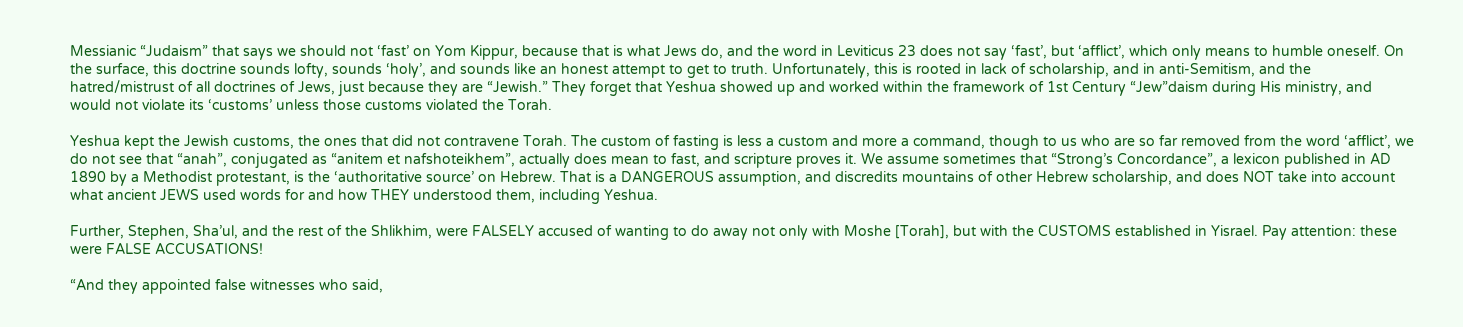Messianic “Judaism” that says we should not ‘fast’ on Yom Kippur, because that is what Jews do, and the word in Leviticus 23 does not say ‘fast’, but ‘afflict’, which only means to humble oneself. On the surface, this doctrine sounds lofty, sounds ‘holy’, and sounds like an honest attempt to get to truth. Unfortunately, this is rooted in lack of scholarship, and in anti-Semitism, and the hatred/mistrust of all doctrines of Jews, just because they are “Jewish.” They forget that Yeshua showed up and worked within the framework of 1st Century “Jew”daism during His ministry, and would not violate its ‘customs’ unless those customs violated the Torah.

Yeshua kept the Jewish customs, the ones that did not contravene Torah. The custom of fasting is less a custom and more a command, though to us who are so far removed from the word ‘afflict’, we do not see that “anah”, conjugated as “anitem et nafshoteikhem”, actually does mean to fast, and scripture proves it. We assume sometimes that “Strong’s Concordance”, a lexicon published in AD 1890 by a Methodist protestant, is the ‘authoritative source’ on Hebrew. That is a DANGEROUS assumption, and discredits mountains of other Hebrew scholarship, and does NOT take into account what ancient JEWS used words for and how THEY understood them, including Yeshua.

Further, Stephen, Sha’ul, and the rest of the Shlikhim, were FALSELY accused of wanting to do away not only with Moshe [Torah], but with the CUSTOMS established in Yisrael. Pay attention: these were FALSE ACCUSATIONS!

“And they appointed false witnesses who said,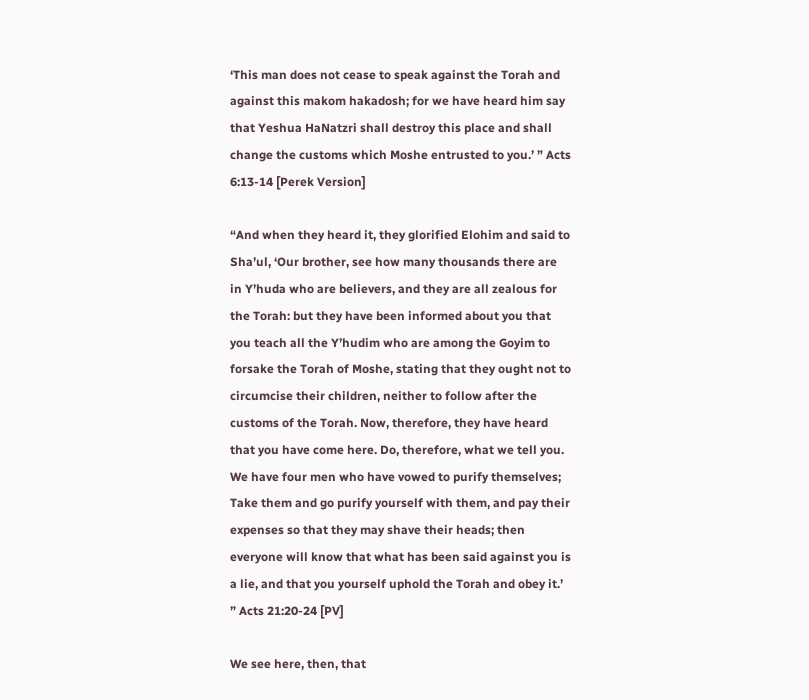‘This man does not cease to speak against the Torah and against this makom hakadosh; for we have heard him say that Yeshua HaNatzri shall destroy this place and shall change the customs which Moshe entrusted to you.’ ” Acts 6:13-14 [Perek Version]

“And when they heard it, they glorified Elohim and said to Sha’ul, ‘Our brother, see how many thousands there are in Y’huda who are believers, and they are all zealous for the Torah: but they have been informed about you that you teach all the Y’hudim who are among the Goyim to forsake the Torah of Moshe, stating that they ought not to circumcise their children, neither to follow after the customs of the Torah. Now, therefore, they have heard that you have come here. Do, therefore, what we tell you. We have four men who have vowed to purify themselves; Take them and go purify yourself with them, and pay their expenses so that they may shave their heads; then everyone will know that what has been said against you is a lie, and that you yourself uphold the Torah and obey it.’ ” Acts 21:20-24 [PV]

We see here, then, that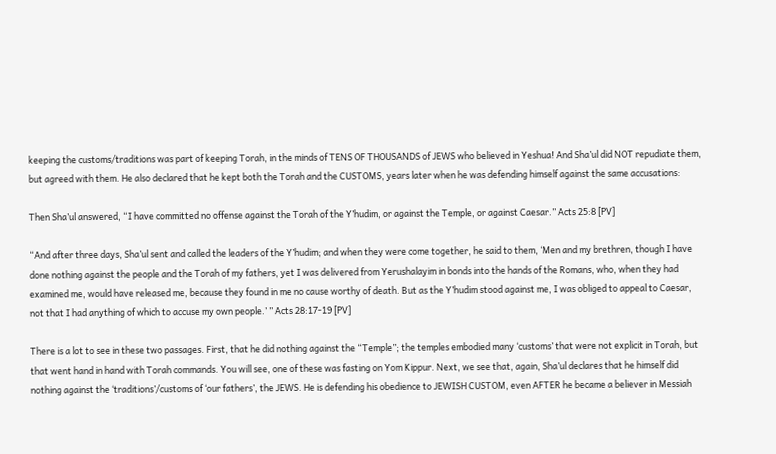keeping the customs/traditions was part of keeping Torah, in the minds of TENS OF THOUSANDS of JEWS who believed in Yeshua! And Sha’ul did NOT repudiate them, but agreed with them. He also declared that he kept both the Torah and the CUSTOMS, years later when he was defending himself against the same accusations:

Then Sha’ul answered, “I have committed no offense against the Torah of the Y’hudim, or against the Temple, or against Caesar.” Acts 25:8 [PV]

“And after three days, Sha’ul sent and called the leaders of the Y’hudim; and when they were come together, he said to them, ‘Men and my brethren, though I have done nothing against the people and the Torah of my fathers, yet I was delivered from Yerushalayim in bonds into the hands of the Romans, who, when they had examined me, would have released me, because they found in me no cause worthy of death. But as the Y’hudim stood against me, I was obliged to appeal to Caesar, not that I had anything of which to accuse my own people.’ ” Acts 28:17-19 [PV]

There is a lot to see in these two passages. First, that he did nothing against the “Temple”; the temples embodied many ‘customs’ that were not explicit in Torah, but that went hand in hand with Torah commands. You will see, one of these was fasting on Yom Kippur. Next, we see that, again, Sha’ul declares that he himself did nothing against the ‘traditions’/customs of ‘our fathers’, the JEWS. He is defending his obedience to JEWISH CUSTOM, even AFTER he became a believer in Messiah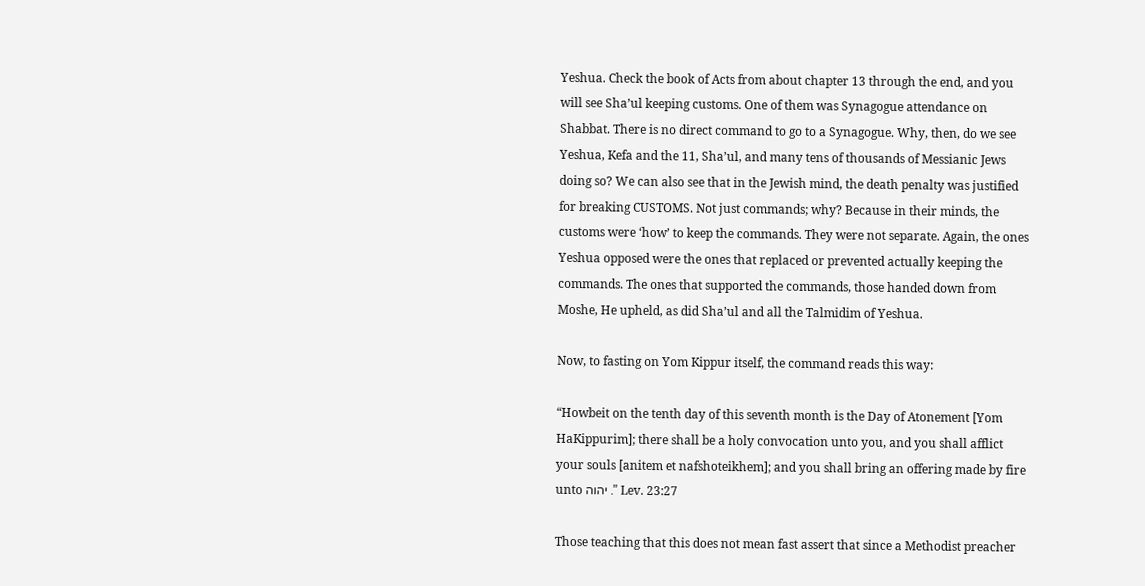Yeshua. Check the book of Acts from about chapter 13 through the end, and you will see Sha’ul keeping customs. One of them was Synagogue attendance on Shabbat. There is no direct command to go to a Synagogue. Why, then, do we see Yeshua, Kefa and the 11, Sha’ul, and many tens of thousands of Messianic Jews doing so? We can also see that in the Jewish mind, the death penalty was justified for breaking CUSTOMS. Not just commands; why? Because in their minds, the customs were ‘how’ to keep the commands. They were not separate. Again, the ones Yeshua opposed were the ones that replaced or prevented actually keeping the commands. The ones that supported the commands, those handed down from Moshe, He upheld, as did Sha’ul and all the Talmidim of Yeshua.

Now, to fasting on Yom Kippur itself, the command reads this way:

“Howbeit on the tenth day of this seventh month is the Day of Atonement [Yom HaKippurim]; there shall be a holy convocation unto you, and you shall afflict your souls [anitem et nafshoteikhem]; and you shall bring an offering made by fire unto יהוה .” Lev. 23:27

Those teaching that this does not mean fast assert that since a Methodist preacher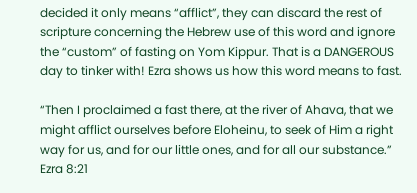decided it only means “afflict”, they can discard the rest of scripture concerning the Hebrew use of this word and ignore the “custom” of fasting on Yom Kippur. That is a DANGEROUS day to tinker with! Ezra shows us how this word means to fast.

“Then I proclaimed a fast there, at the river of Ahava, that we might afflict ourselves before Eloheinu, to seek of Him a right way for us, and for our little ones, and for all our substance.” Ezra 8:21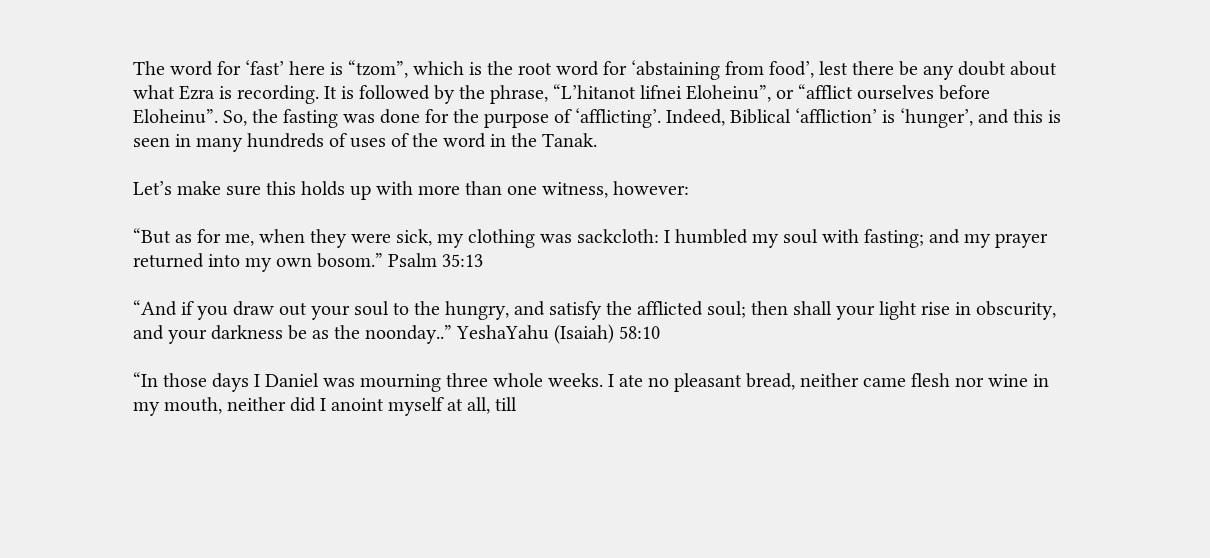The word for ‘fast’ here is “tzom”, which is the root word for ‘abstaining from food’, lest there be any doubt about what Ezra is recording. It is followed by the phrase, “L’hitanot lifnei Eloheinu”, or “afflict ourselves before Eloheinu”. So, the fasting was done for the purpose of ‘afflicting’. Indeed, Biblical ‘affliction’ is ‘hunger’, and this is seen in many hundreds of uses of the word in the Tanak.

Let’s make sure this holds up with more than one witness, however:

“But as for me, when they were sick, my clothing was sackcloth: I humbled my soul with fasting; and my prayer returned into my own bosom.” Psalm 35:13

“And if you draw out your soul to the hungry, and satisfy the afflicted soul; then shall your light rise in obscurity, and your darkness be as the noonday..” YeshaYahu (Isaiah) 58:10

“In those days I Daniel was mourning three whole weeks. I ate no pleasant bread, neither came flesh nor wine in my mouth, neither did I anoint myself at all, till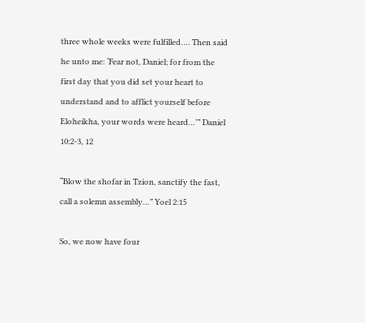three whole weeks were fulfilled…. Then said he unto me: ‘Fear not, Daniel; for from the first day that you did set your heart to understand and to afflict yourself before Eloheikha, your words were heard…’” Daniel 10:2-3, 12

“Blow the shofar in Tzion, sanctify the fast, call a solemn assembly…” Yoel 2:15

So, we now have four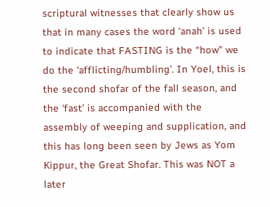scriptural witnesses that clearly show us that in many cases the word ‘anah’ is used to indicate that FASTING is the “how” we do the ‘afflicting/humbling’. In Yoel, this is the second shofar of the fall season, and the ‘fast’ is accompanied with the assembly of weeping and supplication, and this has long been seen by Jews as Yom Kippur, the Great Shofar. This was NOT a later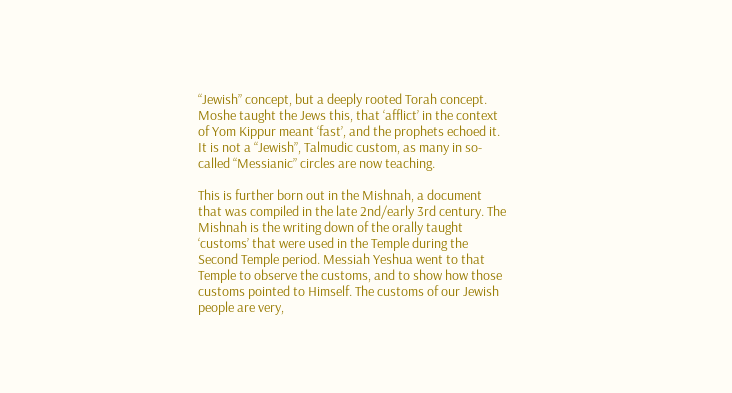“Jewish” concept, but a deeply rooted Torah concept. Moshe taught the Jews this, that ‘afflict’ in the context of Yom Kippur meant ‘fast’, and the prophets echoed it. It is not a “Jewish”, Talmudic custom, as many in so-called “Messianic” circles are now teaching.

This is further born out in the Mishnah, a document that was compiled in the late 2nd/early 3rd century. The Mishnah is the writing down of the orally taught ‘customs’ that were used in the Temple during the Second Temple period. Messiah Yeshua went to that Temple to observe the customs, and to show how those customs pointed to Himself. The customs of our Jewish people are very,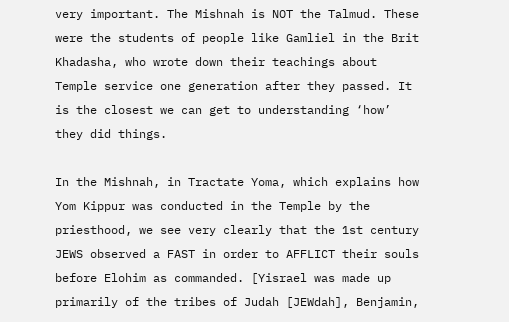very important. The Mishnah is NOT the Talmud. These were the students of people like Gamliel in the Brit Khadasha, who wrote down their teachings about Temple service one generation after they passed. It is the closest we can get to understanding ‘how’ they did things.

In the Mishnah, in Tractate Yoma, which explains how Yom Kippur was conducted in the Temple by the priesthood, we see very clearly that the 1st century JEWS observed a FAST in order to AFFLICT their souls before Elohim as commanded. [Yisrael was made up primarily of the tribes of Judah [JEWdah], Benjamin,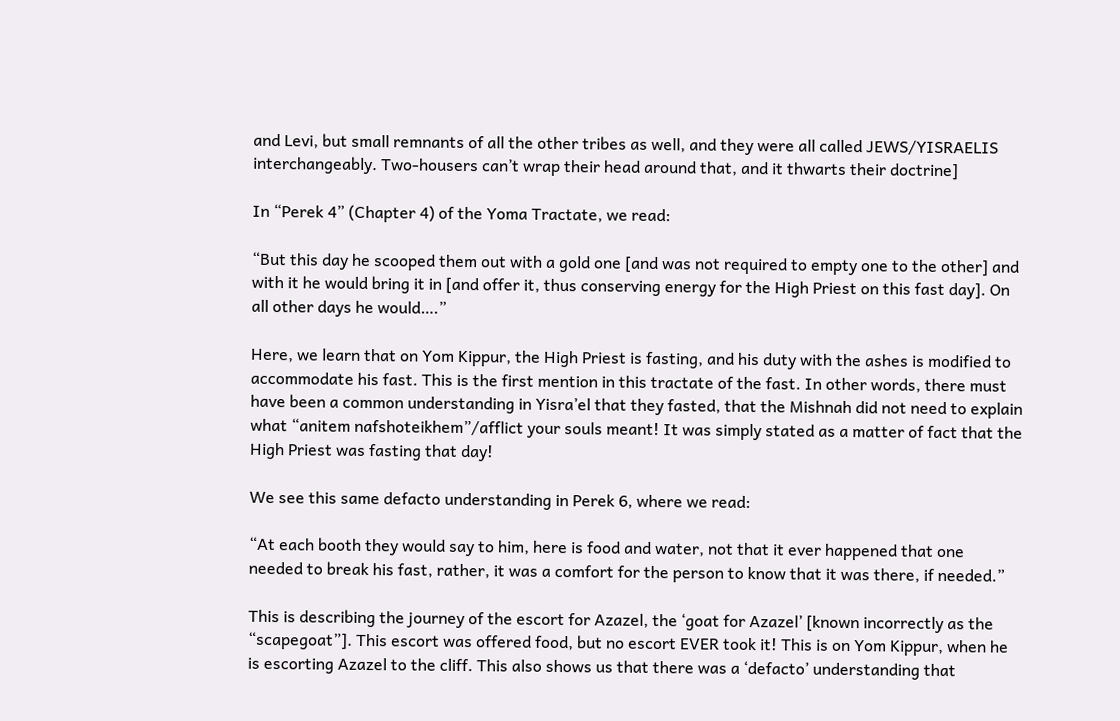and Levi, but small remnants of all the other tribes as well, and they were all called JEWS/YISRAELIS interchangeably. Two-housers can’t wrap their head around that, and it thwarts their doctrine]

In “Perek 4” (Chapter 4) of the Yoma Tractate, we read:

“But this day he scooped them out with a gold one [and was not required to empty one to the other] and with it he would bring it in [and offer it, thus conserving energy for the High Priest on this fast day]. On all other days he would….”

Here, we learn that on Yom Kippur, the High Priest is fasting, and his duty with the ashes is modified to accommodate his fast. This is the first mention in this tractate of the fast. In other words, there must have been a common understanding in Yisra’el that they fasted, that the Mishnah did not need to explain what “anitem nafshoteikhem”/afflict your souls meant! It was simply stated as a matter of fact that the High Priest was fasting that day!

We see this same defacto understanding in Perek 6, where we read:

“At each booth they would say to him, here is food and water, not that it ever happened that one needed to break his fast, rather, it was a comfort for the person to know that it was there, if needed.”

This is describing the journey of the escort for Azazel, the ‘goat for Azazel’ [known incorrectly as the “scapegoat”]. This escort was offered food, but no escort EVER took it! This is on Yom Kippur, when he is escorting Azazel to the cliff. This also shows us that there was a ‘defacto’ understanding that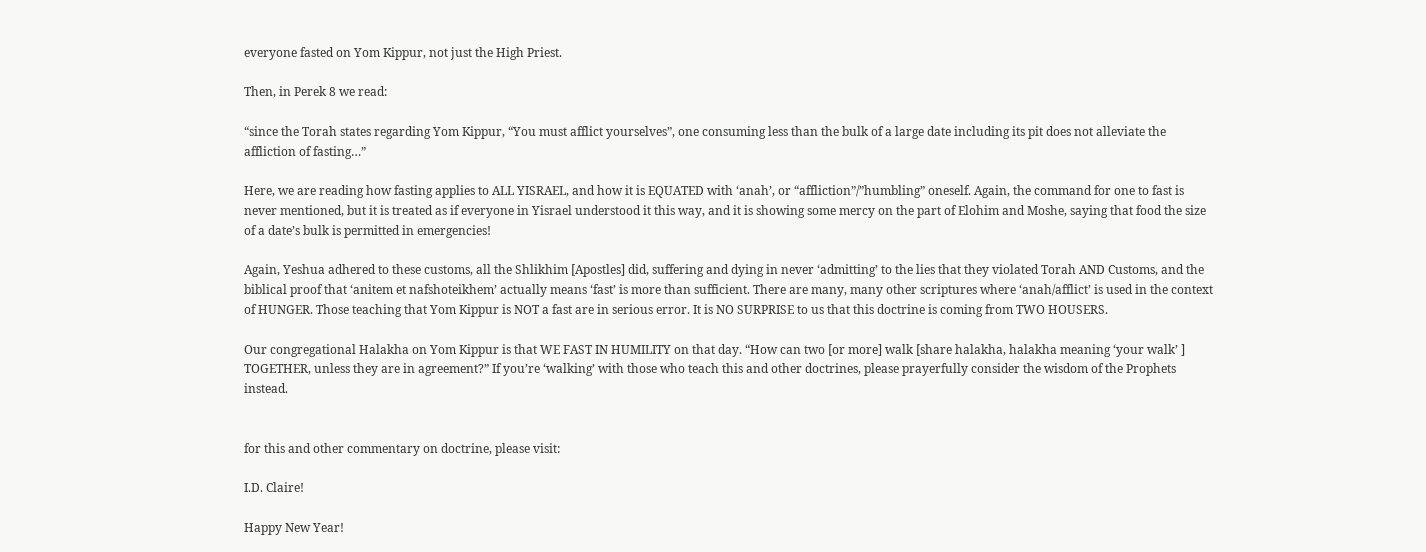everyone fasted on Yom Kippur, not just the High Priest.

Then, in Perek 8 we read:

“since the Torah states regarding Yom Kippur, “You must afflict yourselves”, one consuming less than the bulk of a large date including its pit does not alleviate the affliction of fasting…”

Here, we are reading how fasting applies to ALL YISRAEL, and how it is EQUATED with ‘anah’, or “affliction”/”humbling” oneself. Again, the command for one to fast is never mentioned, but it is treated as if everyone in Yisrael understood it this way, and it is showing some mercy on the part of Elohim and Moshe, saying that food the size of a date’s bulk is permitted in emergencies!

Again, Yeshua adhered to these customs, all the Shlikhim [Apostles] did, suffering and dying in never ‘admitting’ to the lies that they violated Torah AND Customs, and the biblical proof that ‘anitem et nafshoteikhem’ actually means ‘fast’ is more than sufficient. There are many, many other scriptures where ‘anah/afflict’ is used in the context of HUNGER. Those teaching that Yom Kippur is NOT a fast are in serious error. It is NO SURPRISE to us that this doctrine is coming from TWO HOUSERS.

Our congregational Halakha on Yom Kippur is that WE FAST IN HUMILITY on that day. “How can two [or more] walk [share halakha, halakha meaning ‘your walk’ ] TOGETHER, unless they are in agreement?” If you’re ‘walking’ with those who teach this and other doctrines, please prayerfully consider the wisdom of the Prophets instead.


for this and other commentary on doctrine, please visit:

I.D. Claire!

Happy New Year!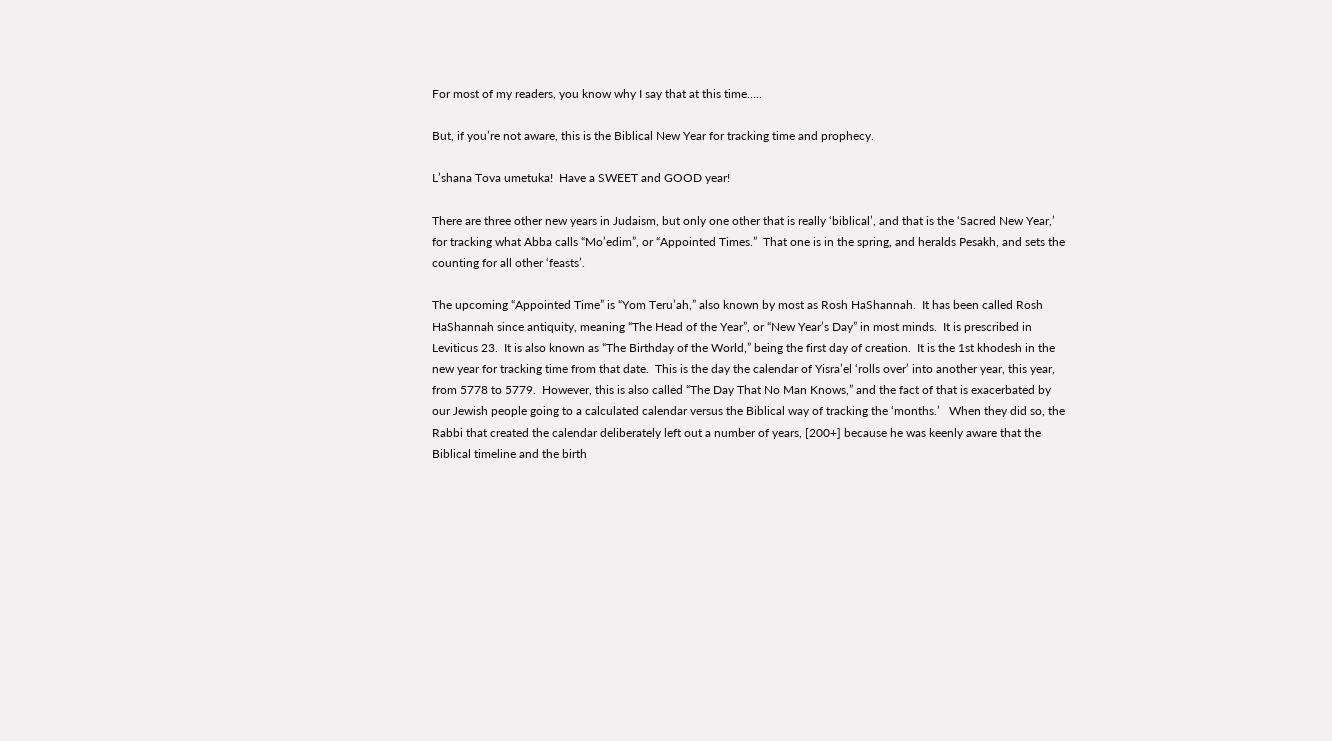For most of my readers, you know why I say that at this time…..

But, if you’re not aware, this is the Biblical New Year for tracking time and prophecy.

L’shana Tova umetuka!  Have a SWEET and GOOD year!

There are three other new years in Judaism, but only one other that is really ‘biblical’, and that is the ‘Sacred New Year,’ for tracking what Abba calls “Mo’edim”, or “Appointed Times.”  That one is in the spring, and heralds Pesakh, and sets the counting for all other ‘feasts’.

The upcoming “Appointed Time” is “Yom Teru’ah,” also known by most as Rosh HaShannah.  It has been called Rosh HaShannah since antiquity, meaning “The Head of the Year”, or “New Year’s Day” in most minds.  It is prescribed in Leviticus 23.  It is also known as “The Birthday of the World,” being the first day of creation.  It is the 1st khodesh in the new year for tracking time from that date.  This is the day the calendar of Yisra’el ‘rolls over’ into another year, this year, from 5778 to 5779.  However, this is also called “The Day That No Man Knows,” and the fact of that is exacerbated by our Jewish people going to a calculated calendar versus the Biblical way of tracking the ‘months.’   When they did so, the Rabbi that created the calendar deliberately left out a number of years, [200+] because he was keenly aware that the Biblical timeline and the birth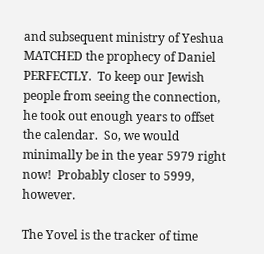and subsequent ministry of Yeshua MATCHED the prophecy of Daniel PERFECTLY.  To keep our Jewish people from seeing the connection, he took out enough years to offset the calendar.  So, we would minimally be in the year 5979 right now!  Probably closer to 5999, however.

The Yovel is the tracker of time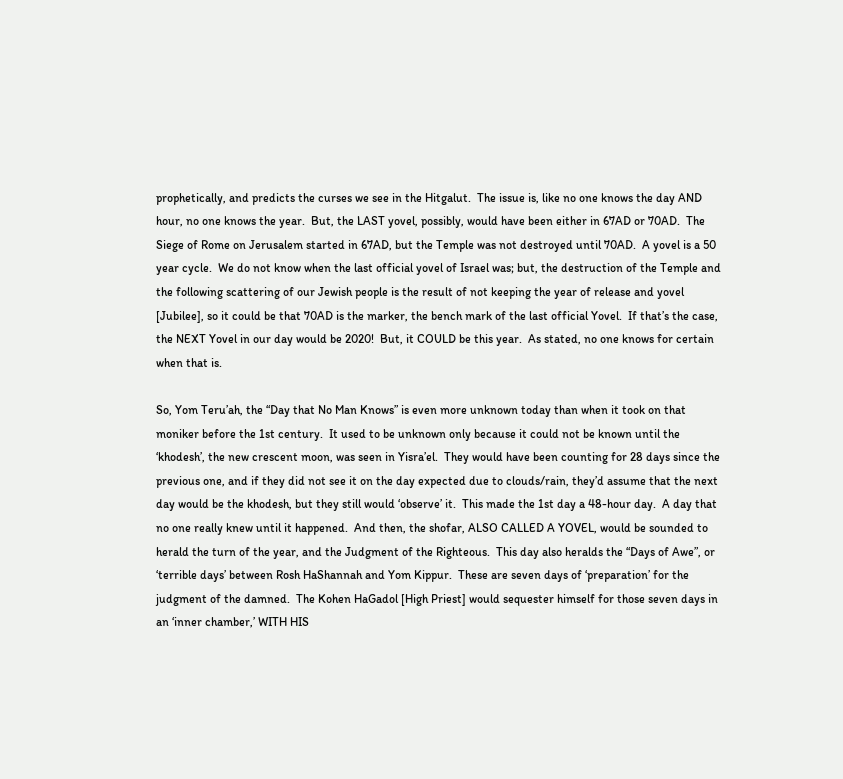prophetically, and predicts the curses we see in the Hitgalut.  The issue is, like no one knows the day AND hour, no one knows the year.  But, the LAST yovel, possibly, would have been either in 67AD or 70AD.  The Siege of Rome on Jerusalem started in 67AD, but the Temple was not destroyed until 70AD.  A yovel is a 50 year cycle.  We do not know when the last official yovel of Israel was; but, the destruction of the Temple and the following scattering of our Jewish people is the result of not keeping the year of release and yovel [Jubilee], so it could be that 70AD is the marker, the bench mark of the last official Yovel.  If that’s the case, the NEXT Yovel in our day would be 2020!  But, it COULD be this year.  As stated, no one knows for certain when that is.

So, Yom Teru’ah, the “Day that No Man Knows” is even more unknown today than when it took on that moniker before the 1st century.  It used to be unknown only because it could not be known until the ‘khodesh’, the new crescent moon, was seen in Yisra’el.  They would have been counting for 28 days since the previous one, and if they did not see it on the day expected due to clouds/rain, they’d assume that the next day would be the khodesh, but they still would ‘observe’ it.  This made the 1st day a 48-hour day.  A day that no one really knew until it happened.  And then, the shofar, ALSO CALLED A YOVEL, would be sounded to herald the turn of the year, and the Judgment of the Righteous.  This day also heralds the “Days of Awe”, or ‘terrible days’ between Rosh HaShannah and Yom Kippur.  These are seven days of ‘preparation’ for the judgment of the damned.  The Kohen HaGadol [High Priest] would sequester himself for those seven days in an ‘inner chamber,’ WITH HIS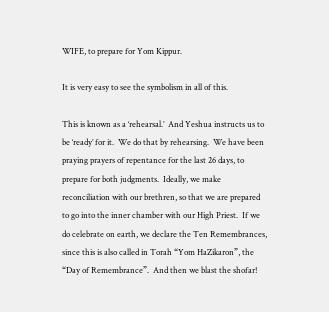WIFE, to prepare for Yom Kippur.

It is very easy to see the symbolism in all of this.

This is known as a ‘rehearsal.’  And Yeshua instructs us to be ‘ready’ for it.  We do that by rehearsing.  We have been praying prayers of repentance for the last 26 days, to prepare for both judgments.  Ideally, we make reconciliation with our brethren, so that we are prepared to go into the inner chamber with our High Priest.  If we do celebrate on earth, we declare the Ten Remembrances, since this is also called in Torah “Yom HaZikaron”, the “Day of Remembrance”.  And then we blast the shofar!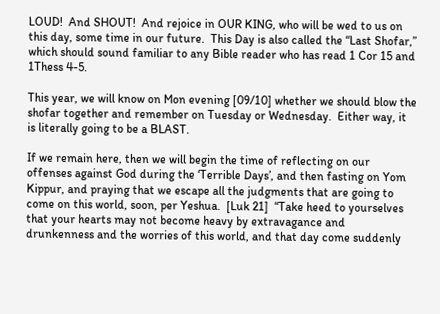LOUD!  And SHOUT!  And rejoice in OUR KING, who will be wed to us on this day, some time in our future.  This Day is also called the “Last Shofar,” which should sound familiar to any Bible reader who has read 1 Cor 15 and 1Thess 4-5.

This year, we will know on Mon evening [09/10] whether we should blow the shofar together and remember on Tuesday or Wednesday.  Either way, it is literally going to be a BLAST.

If we remain here, then we will begin the time of reflecting on our offenses against God during the ‘Terrible Days’, and then fasting on Yom Kippur, and praying that we escape all the judgments that are going to come on this world, soon, per Yeshua.  [Luk 21]  “Take heed to yourselves that your hearts may not become heavy by extravagance and drunkenness and the worries of this world, and that day come suddenly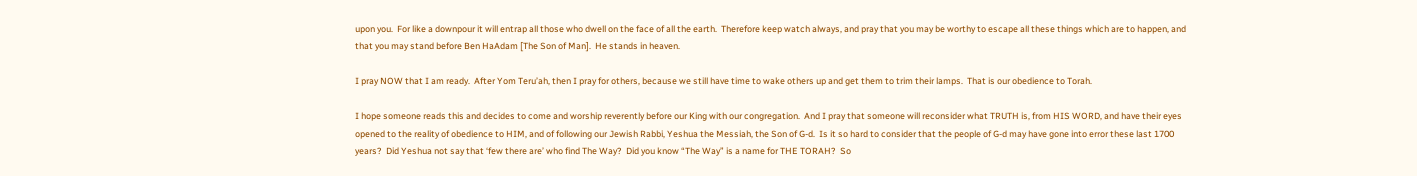upon you.  For like a downpour it will entrap all those who dwell on the face of all the earth.  Therefore keep watch always, and pray that you may be worthy to escape all these things which are to happen, and that you may stand before Ben HaAdam [The Son of Man].  He stands in heaven.

I pray NOW that I am ready.  After Yom Teru’ah, then I pray for others, because we still have time to wake others up and get them to trim their lamps.  That is our obedience to Torah.

I hope someone reads this and decides to come and worship reverently before our King with our congregation.  And I pray that someone will reconsider what TRUTH is, from HIS WORD, and have their eyes opened to the reality of obedience to HIM, and of following our Jewish Rabbi, Yeshua the Messiah, the Son of G-d.  Is it so hard to consider that the people of G-d may have gone into error these last 1700 years?  Did Yeshua not say that ‘few there are’ who find The Way?  Did you know “The Way” is a name for THE TORAH?  So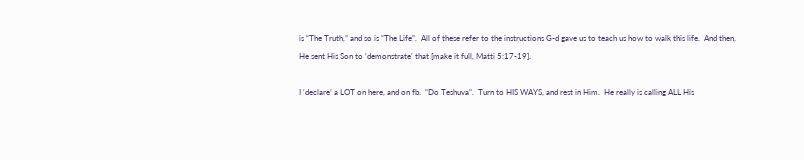is “The Truth,” and so is “The Life”.  All of these refer to the instructions G-d gave us to teach us how to walk this life.  And then, He sent His Son to ‘demonstrate’ that [make it full, Matti 5:17-19].

I ‘declare’ a LOT on here, and on fb.  “Do Teshuva”.  Turn to HIS WAYS, and rest in Him.  He really is calling ALL His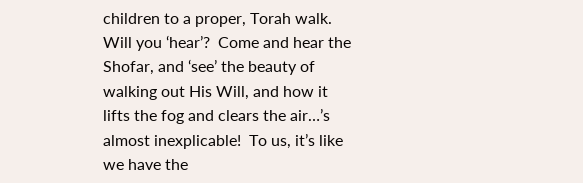children to a proper, Torah walk.  Will you ‘hear’?  Come and hear the Shofar, and ‘see’ the beauty of walking out His Will, and how it lifts the fog and clears the air…’s almost inexplicable!  To us, it’s like we have the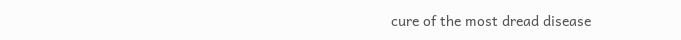cure of the most dread disease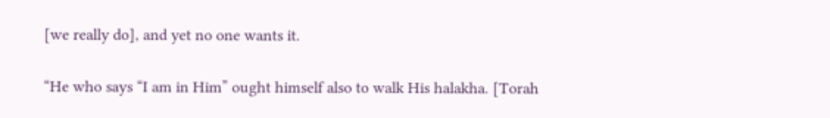[we really do], and yet no one wants it.

“He who says “I am in Him” ought himself also to walk His halakha. [Torah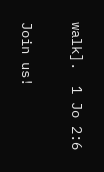walk].  1 Jo 2:6

Join us!